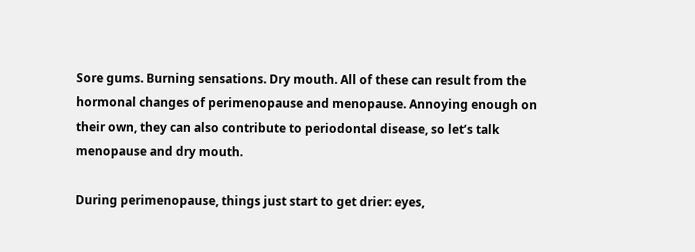Sore gums. Burning sensations. Dry mouth. All of these can result from the hormonal changes of perimenopause and menopause. Annoying enough on their own, they can also contribute to periodontal disease, so let’s talk menopause and dry mouth.

During perimenopause, things just start to get drier: eyes,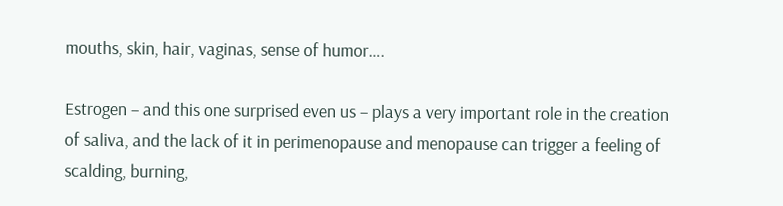mouths, skin, hair, vaginas, sense of humor….

Estrogen – and this one surprised even us – plays a very important role in the creation of saliva, and the lack of it in perimenopause and menopause can trigger a feeling of scalding, burning,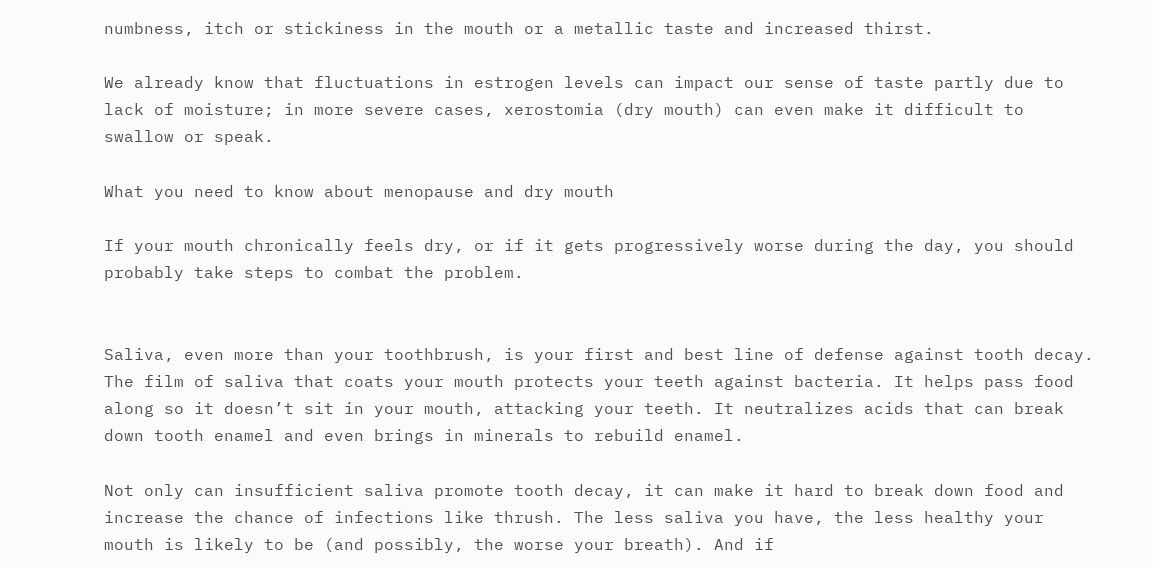numbness, itch or stickiness in the mouth or a metallic taste and increased thirst.

We already know that fluctuations in estrogen levels can impact our sense of taste partly due to lack of moisture; in more severe cases, xerostomia (dry mouth) can even make it difficult to swallow or speak.

What you need to know about menopause and dry mouth

If your mouth chronically feels dry, or if it gets progressively worse during the day, you should probably take steps to combat the problem.


Saliva, even more than your toothbrush, is your first and best line of defense against tooth decay. The film of saliva that coats your mouth protects your teeth against bacteria. It helps pass food along so it doesn’t sit in your mouth, attacking your teeth. It neutralizes acids that can break down tooth enamel and even brings in minerals to rebuild enamel.

Not only can insufficient saliva promote tooth decay, it can make it hard to break down food and increase the chance of infections like thrush. The less saliva you have, the less healthy your mouth is likely to be (and possibly, the worse your breath). And if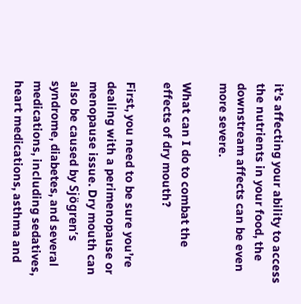it’s affecting your ability to access the nutrients in your food, the downstream affects can be even more severe.

What can I do to combat the effects of dry mouth?

First, you need to be sure you’re dealing with a perimenopause or menopause issue. Dry mouth can also be caused by Sjögren’s syndrome, diabetes, and several medications, including sedatives, heart medications, asthma and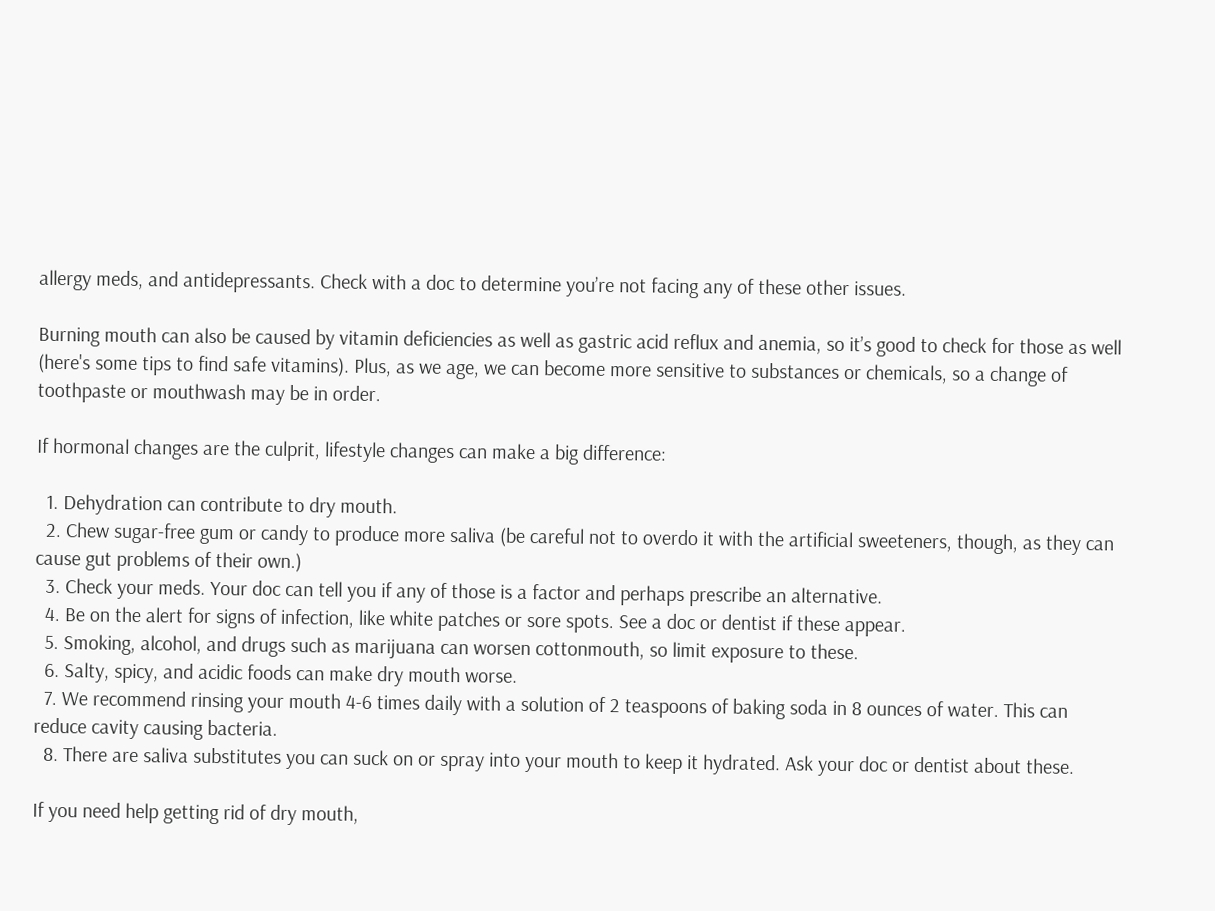allergy meds, and antidepressants. Check with a doc to determine you’re not facing any of these other issues.

Burning mouth can also be caused by vitamin deficiencies as well as gastric acid reflux and anemia, so it’s good to check for those as well (here's some tips to find safe vitamins). Plus, as we age, we can become more sensitive to substances or chemicals, so a change of toothpaste or mouthwash may be in order.

If hormonal changes are the culprit, lifestyle changes can make a big difference:

  1. Dehydration can contribute to dry mouth.
  2. Chew sugar-free gum or candy to produce more saliva (be careful not to overdo it with the artificial sweeteners, though, as they can cause gut problems of their own.)
  3. Check your meds. Your doc can tell you if any of those is a factor and perhaps prescribe an alternative.
  4. Be on the alert for signs of infection, like white patches or sore spots. See a doc or dentist if these appear.
  5. Smoking, alcohol, and drugs such as marijuana can worsen cottonmouth, so limit exposure to these.
  6. Salty, spicy, and acidic foods can make dry mouth worse.
  7. We recommend rinsing your mouth 4-6 times daily with a solution of 2 teaspoons of baking soda in 8 ounces of water. This can reduce cavity causing bacteria.
  8. There are saliva substitutes you can suck on or spray into your mouth to keep it hydrated. Ask your doc or dentist about these.

If you need help getting rid of dry mouth,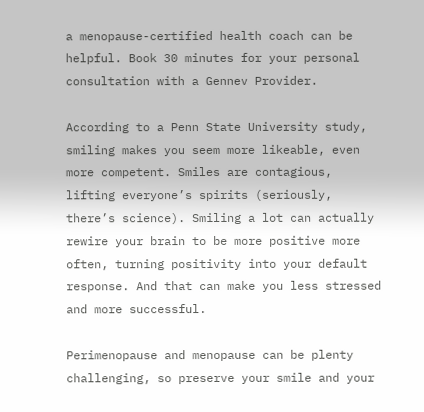a menopause-certified health coach can be helpful. Book 30 minutes for your personal consultation with a Gennev Provider.

According to a Penn State University study, smiling makes you seem more likeable, even more competent. Smiles are contagious, lifting everyone’s spirits (seriously, there’s science). Smiling a lot can actually rewire your brain to be more positive more often, turning positivity into your default response. And that can make you less stressed and more successful.

Perimenopause and menopause can be plenty challenging, so preserve your smile and your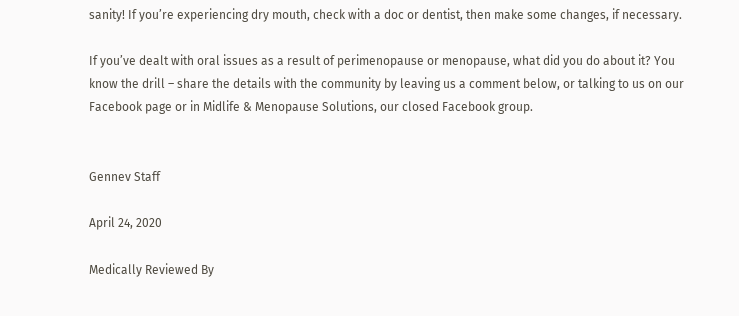sanity! If you’re experiencing dry mouth, check with a doc or dentist, then make some changes, if necessary.

If you’ve dealt with oral issues as a result of perimenopause or menopause, what did you do about it? You know the drill – share the details with the community by leaving us a comment below, or talking to us on our Facebook page or in Midlife & Menopause Solutions, our closed Facebook group.


Gennev Staff

April 24, 2020

Medically Reviewed By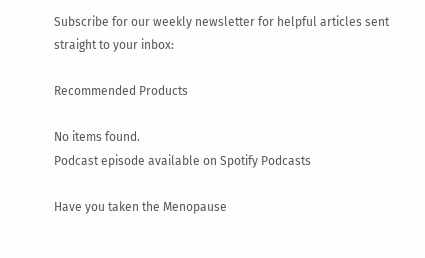Subscribe for our weekly newsletter for helpful articles sent straight to your inbox:

Recommended Products

No items found.
Podcast episode available on Spotify Podcasts

Have you taken the Menopause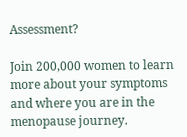Assessment?

Join 200,000 women to learn more about your symptoms and where you are in the menopause journey.